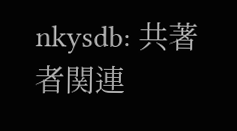nkysdb: 共著者関連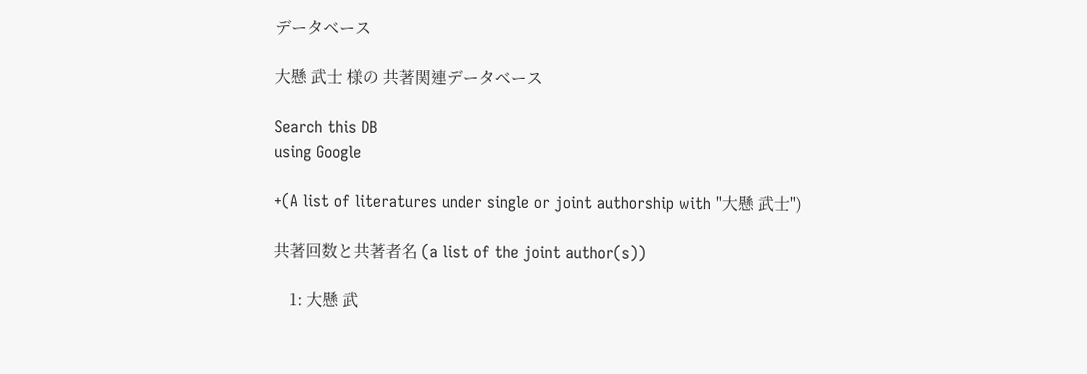データベース

大懸 武士 様の 共著関連データベース

Search this DB
using Google

+(A list of literatures under single or joint authorship with "大懸 武士")

共著回数と共著者名 (a list of the joint author(s))

    1: 大懸 武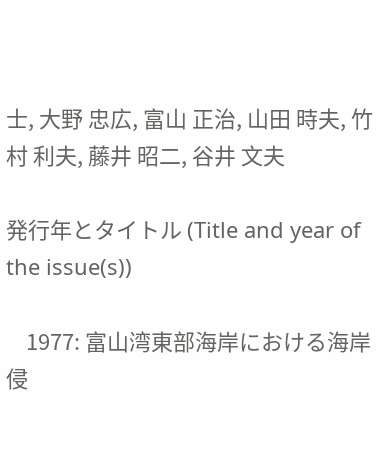士, 大野 忠広, 富山 正治, 山田 時夫, 竹村 利夫, 藤井 昭二, 谷井 文夫

発行年とタイトル (Title and year of the issue(s))

    1977: 富山湾東部海岸における海岸侵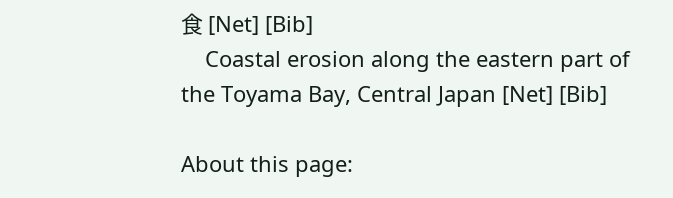食 [Net] [Bib]
    Coastal erosion along the eastern part of the Toyama Bay, Central Japan [Net] [Bib]

About this page: